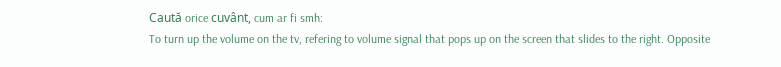Caută orice cuvânt, cum ar fi smh:
To turn up the volume on the tv, refering to volume signal that pops up on the screen that slides to the right. Opposite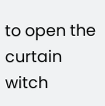to open the curtain witch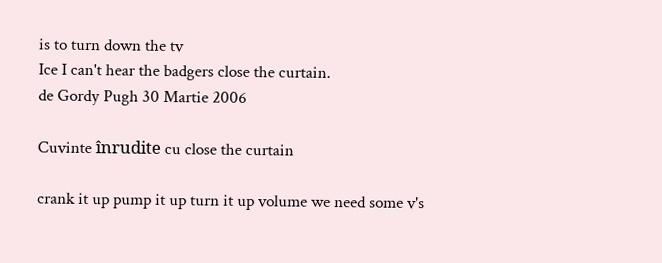is to turn down the tv
Ice I can't hear the badgers close the curtain.
de Gordy Pugh 30 Martie 2006

Cuvinte înrudite cu close the curtain

crank it up pump it up turn it up volume we need some v's